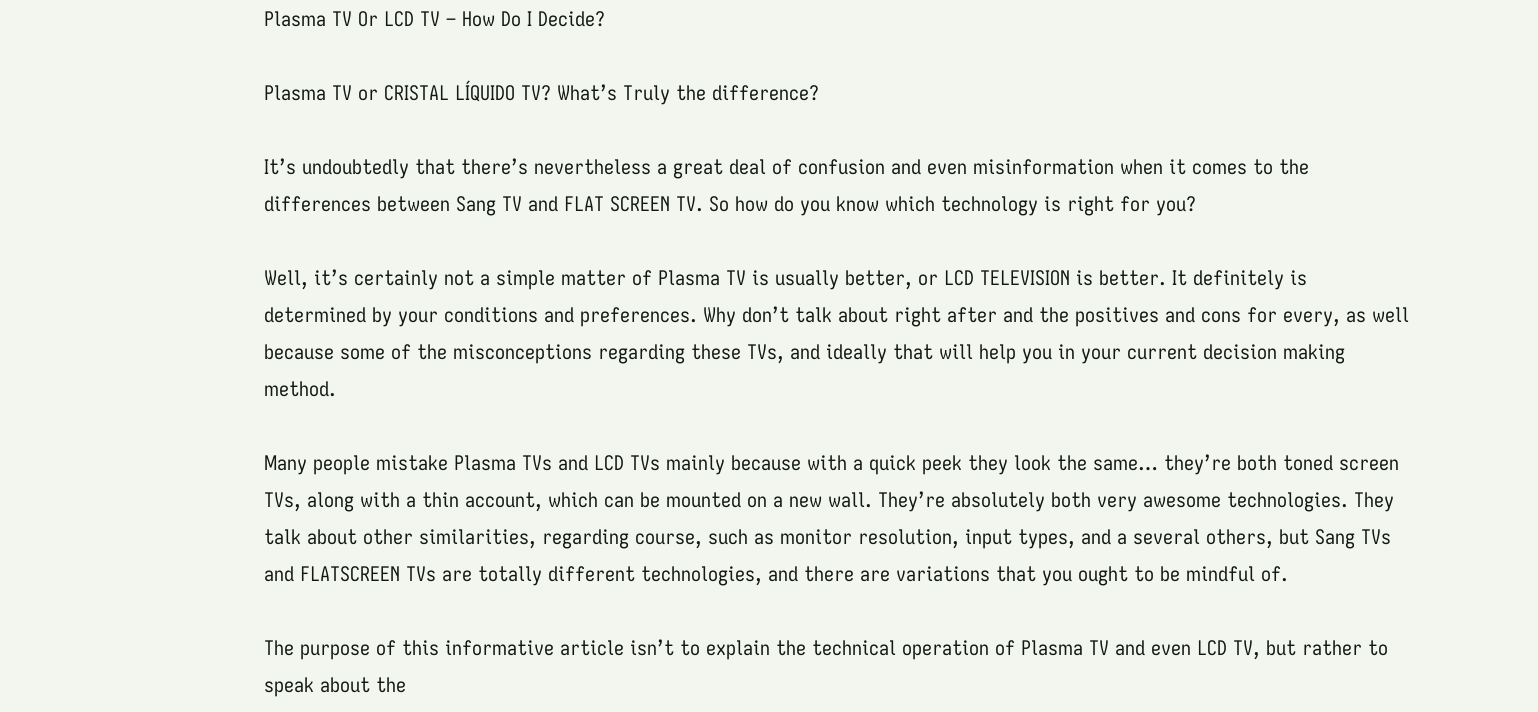Plasma TV Or LCD TV – How Do I Decide?

Plasma TV or CRISTAL LÍQUIDO TV? What’s Truly the difference?

It’s undoubtedly that there’s nevertheless a great deal of confusion and even misinformation when it comes to the differences between Sang TV and FLAT SCREEN TV. So how do you know which technology is right for you?

Well, it’s certainly not a simple matter of Plasma TV is usually better, or LCD TELEVISION is better. It definitely is determined by your conditions and preferences. Why don’t talk about right after and the positives and cons for every, as well because some of the misconceptions regarding these TVs, and ideally that will help you in your current decision making method.

Many people mistake Plasma TVs and LCD TVs mainly because with a quick peek they look the same… they’re both toned screen TVs, along with a thin account, which can be mounted on a new wall. They’re absolutely both very awesome technologies. They talk about other similarities, regarding course, such as monitor resolution, input types, and a several others, but Sang TVs and FLATSCREEN TVs are totally different technologies, and there are variations that you ought to be mindful of.

The purpose of this informative article isn’t to explain the technical operation of Plasma TV and even LCD TV, but rather to speak about the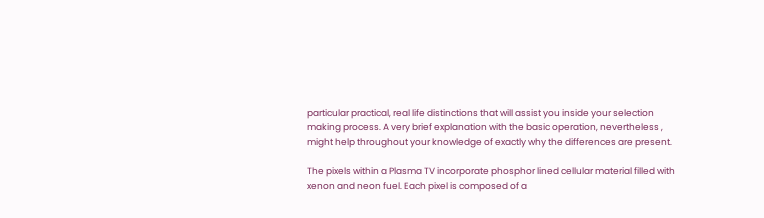particular practical, real life distinctions that will assist you inside your selection making process. A very brief explanation with the basic operation, nevertheless , might help throughout your knowledge of exactly why the differences are present.

The pixels within a Plasma TV incorporate phosphor lined cellular material filled with xenon and neon fuel. Each pixel is composed of a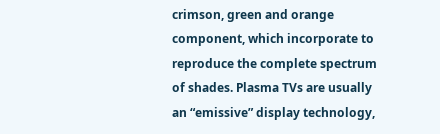crimson, green and orange component, which incorporate to reproduce the complete spectrum of shades. Plasma TVs are usually an “emissive” display technology,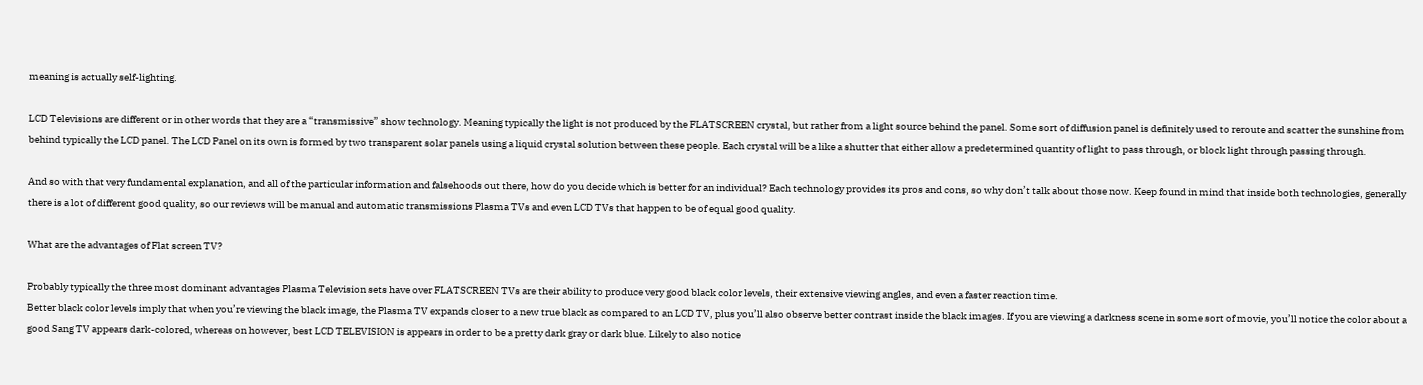meaning is actually self-lighting.

LCD Televisions are different or in other words that they are a “transmissive” show technology. Meaning typically the light is not produced by the FLATSCREEN crystal, but rather from a light source behind the panel. Some sort of diffusion panel is definitely used to reroute and scatter the sunshine from behind typically the LCD panel. The LCD Panel on its own is formed by two transparent solar panels using a liquid crystal solution between these people. Each crystal will be a like a shutter that either allow a predetermined quantity of light to pass through, or block light through passing through.

And so with that very fundamental explanation, and all of the particular information and falsehoods out there, how do you decide which is better for an individual? Each technology provides its pros and cons, so why don’t talk about those now. Keep found in mind that inside both technologies, generally there is a lot of different good quality, so our reviews will be manual and automatic transmissions Plasma TVs and even LCD TVs that happen to be of equal good quality.

What are the advantages of Flat screen TV?

Probably typically the three most dominant advantages Plasma Television sets have over FLATSCREEN TVs are their ability to produce very good black color levels, their extensive viewing angles, and even a faster reaction time.
Better black color levels imply that when you’re viewing the black image, the Plasma TV expands closer to a new true black as compared to an LCD TV, plus you’ll also observe better contrast inside the black images. If you are viewing a darkness scene in some sort of movie, you’ll notice the color about a good Sang TV appears dark-colored, whereas on however, best LCD TELEVISION is appears in order to be a pretty dark gray or dark blue. Likely to also notice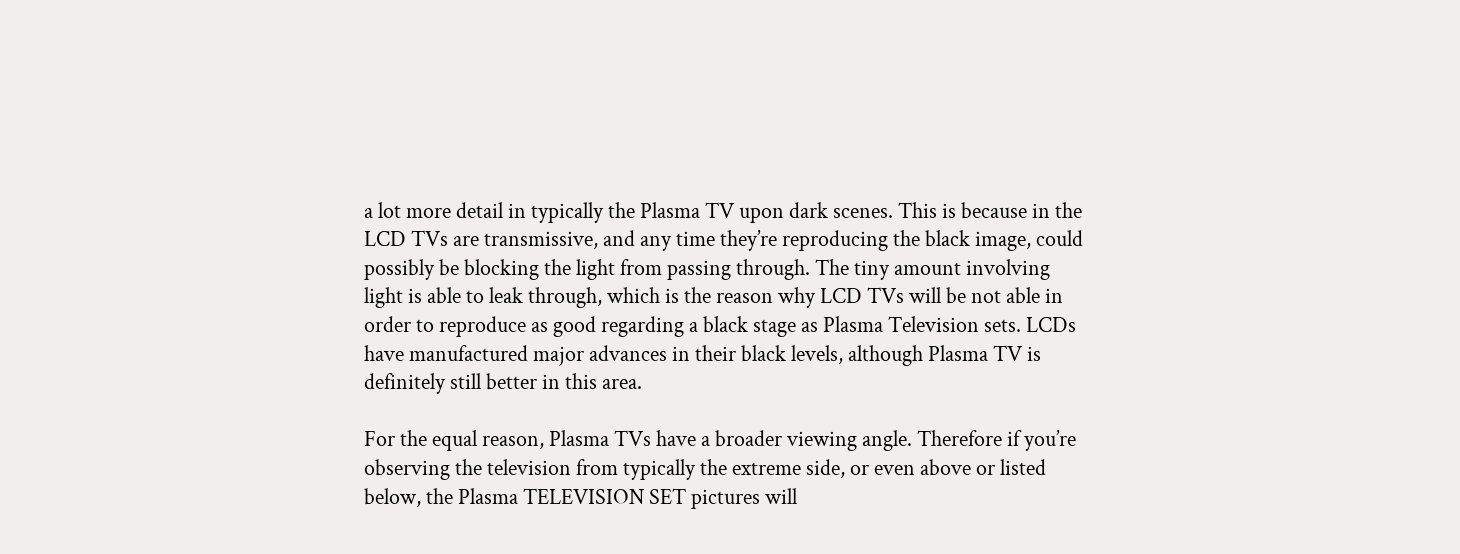a lot more detail in typically the Plasma TV upon dark scenes. This is because in the LCD TVs are transmissive, and any time they’re reproducing the black image, could possibly be blocking the light from passing through. The tiny amount involving light is able to leak through, which is the reason why LCD TVs will be not able in order to reproduce as good regarding a black stage as Plasma Television sets. LCDs have manufactured major advances in their black levels, although Plasma TV is definitely still better in this area.

For the equal reason, Plasma TVs have a broader viewing angle. Therefore if you’re observing the television from typically the extreme side, or even above or listed below, the Plasma TELEVISION SET pictures will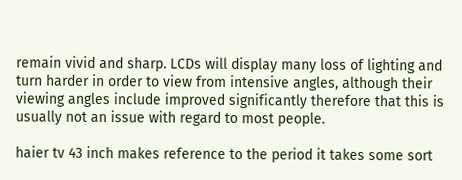remain vivid and sharp. LCDs will display many loss of lighting and turn harder in order to view from intensive angles, although their viewing angles include improved significantly therefore that this is usually not an issue with regard to most people.

haier tv 43 inch makes reference to the period it takes some sort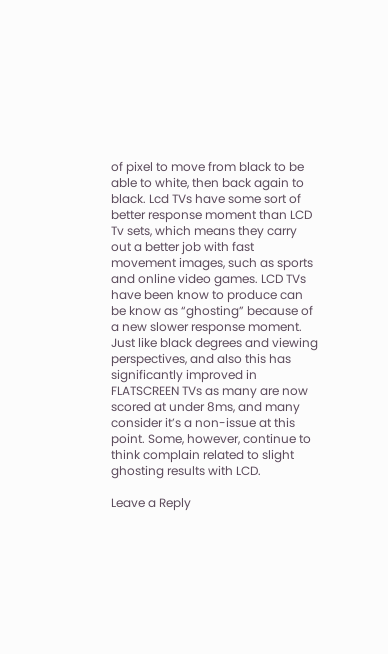of pixel to move from black to be able to white, then back again to black. Lcd TVs have some sort of better response moment than LCD Tv sets, which means they carry out a better job with fast movement images, such as sports and online video games. LCD TVs have been know to produce can be know as “ghosting” because of a new slower response moment. Just like black degrees and viewing perspectives, and also this has significantly improved in FLATSCREEN TVs as many are now scored at under 8ms, and many consider it’s a non-issue at this point. Some, however, continue to think complain related to slight ghosting results with LCD.

Leave a Reply